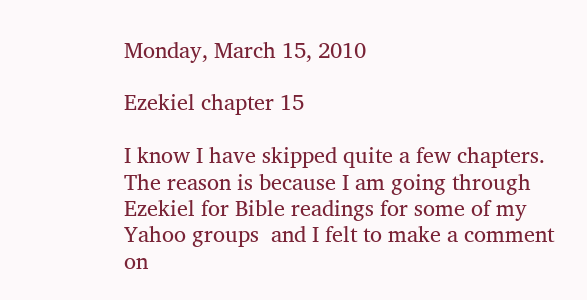Monday, March 15, 2010

Ezekiel chapter 15

I know I have skipped quite a few chapters.
The reason is because I am going through Ezekiel for Bible readings for some of my Yahoo groups  and I felt to make a comment on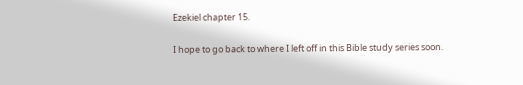Ezekiel chapter 15.

I hope to go back to where I left off in this Bible study series soon.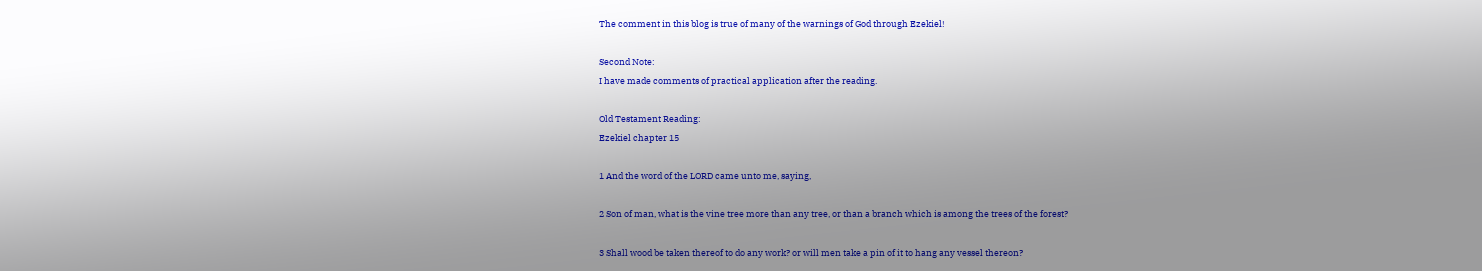The comment in this blog is true of many of the warnings of God through Ezekiel!

Second Note:
I have made comments of practical application after the reading.

Old Testament Reading:
Ezekiel chapter 15

1 And the word of the LORD came unto me, saying,

2 Son of man, what is the vine tree more than any tree, or than a branch which is among the trees of the forest?

3 Shall wood be taken thereof to do any work? or will men take a pin of it to hang any vessel thereon?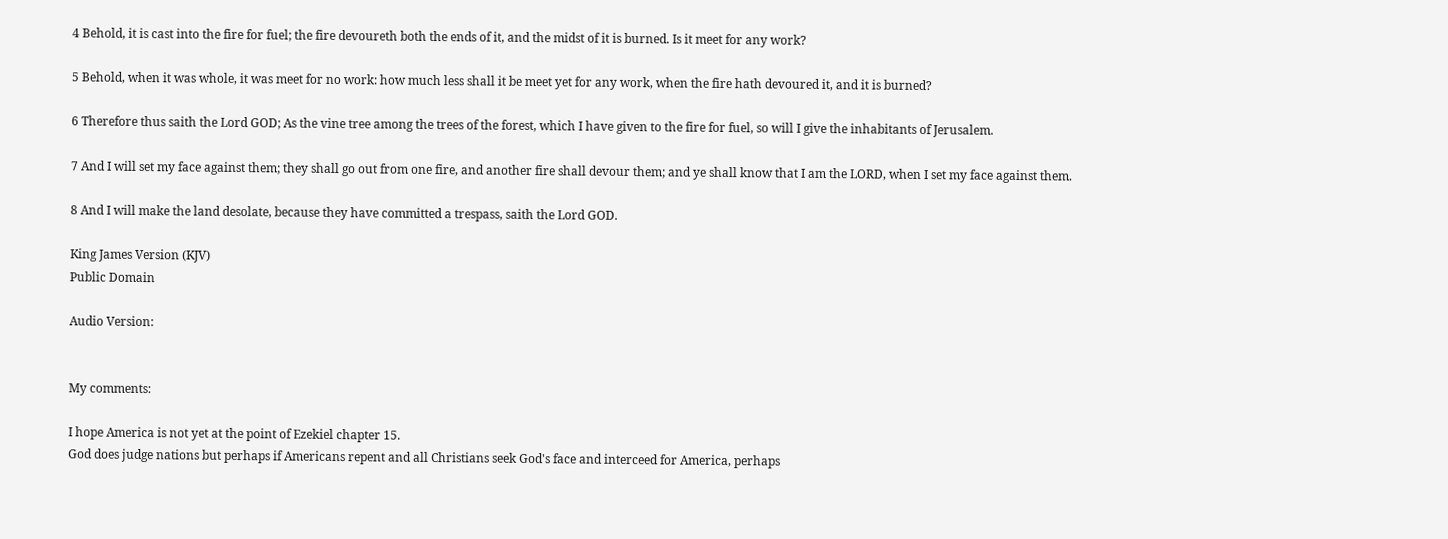4 Behold, it is cast into the fire for fuel; the fire devoureth both the ends of it, and the midst of it is burned. Is it meet for any work?

5 Behold, when it was whole, it was meet for no work: how much less shall it be meet yet for any work, when the fire hath devoured it, and it is burned?

6 Therefore thus saith the Lord GOD; As the vine tree among the trees of the forest, which I have given to the fire for fuel, so will I give the inhabitants of Jerusalem.

7 And I will set my face against them; they shall go out from one fire, and another fire shall devour them; and ye shall know that I am the LORD, when I set my face against them.

8 And I will make the land desolate, because they have committed a trespass, saith the Lord GOD.

King James Version (KJV)
Public Domain

Audio Version:


My comments:

I hope America is not yet at the point of Ezekiel chapter 15.
God does judge nations but perhaps if Americans repent and all Christians seek God's face and interceed for America, perhaps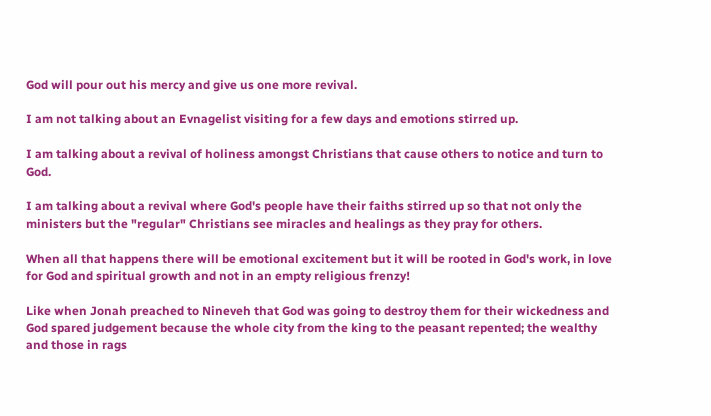God will pour out his mercy and give us one more revival.

I am not talking about an Evnagelist visiting for a few days and emotions stirred up.

I am talking about a revival of holiness amongst Christians that cause others to notice and turn to God.

I am talking about a revival where God's people have their faiths stirred up so that not only the ministers but the "regular" Christians see miracles and healings as they pray for others.

When all that happens there will be emotional excitement but it will be rooted in God's work, in love for God and spiritual growth and not in an empty religious frenzy!

Like when Jonah preached to Nineveh that God was going to destroy them for their wickedness and God spared judgement because the whole city from the king to the peasant repented; the wealthy and those in rags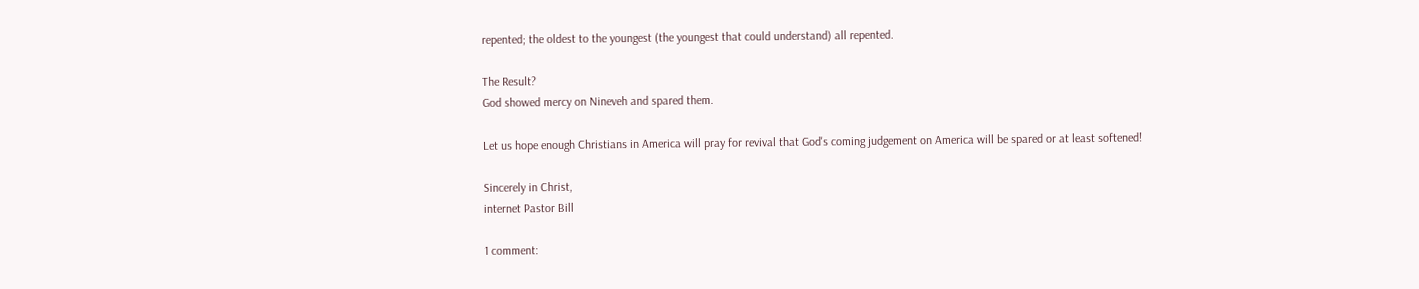repented; the oldest to the youngest (the youngest that could understand) all repented.

The Result?
God showed mercy on Nineveh and spared them.

Let us hope enough Christians in America will pray for revival that God's coming judgement on America will be spared or at least softened!

Sincerely in Christ,
internet Pastor Bill

1 comment: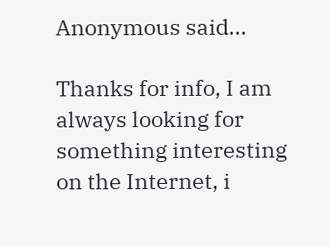Anonymous said...

Thanks for info, I am always looking for something interesting on the Internet, i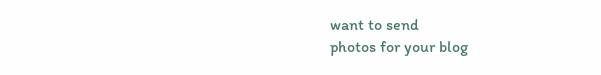want to send
photos for your blog